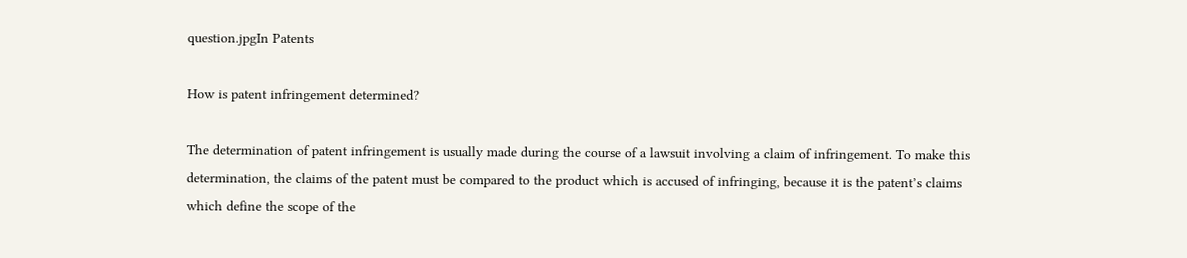question.jpgIn Patents

How is patent infringement determined?

The determination of patent infringement is usually made during the course of a lawsuit involving a claim of infringement. To make this determination, the claims of the patent must be compared to the product which is accused of infringing, because it is the patent’s claims which define the scope of the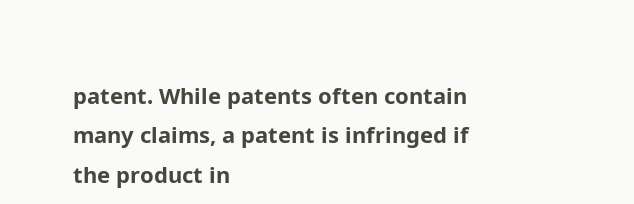patent. While patents often contain many claims, a patent is infringed if the product in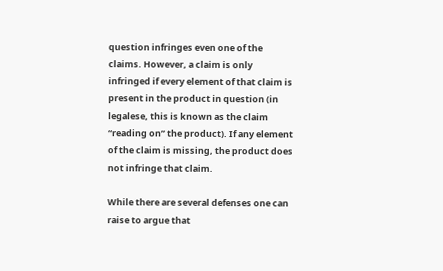question infringes even one of the claims. However, a claim is only infringed if every element of that claim is present in the product in question (in legalese, this is known as the claim “reading on” the product). If any element of the claim is missing, the product does not infringe that claim.

While there are several defenses one can raise to argue that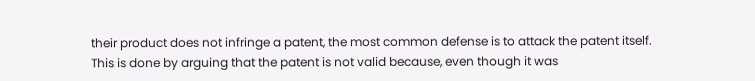their product does not infringe a patent, the most common defense is to attack the patent itself. This is done by arguing that the patent is not valid because, even though it was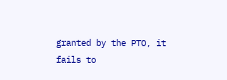granted by the PTO, it fails to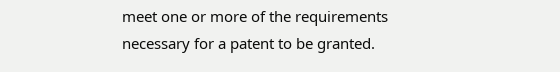meet one or more of the requirements necessary for a patent to be granted.